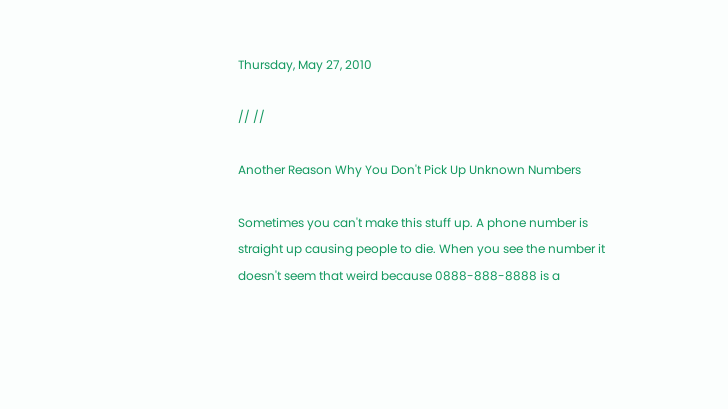Thursday, May 27, 2010

// //

Another Reason Why You Don't Pick Up Unknown Numbers

Sometimes you can't make this stuff up. A phone number is straight up causing people to die. When you see the number it doesn't seem that weird because 0888-888-8888 is a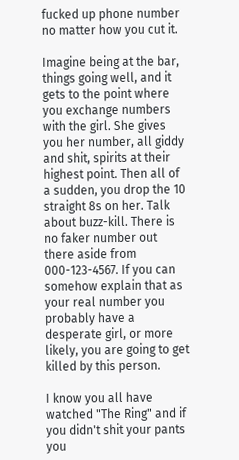fucked up phone number no matter how you cut it.

Imagine being at the bar, things going well, and it gets to the point where you exchange numbers with the girl. She gives you her number, all giddy and shit, spirits at their highest point. Then all of a sudden, you drop the 10 straight 8s on her. Talk about buzz-kill. There is no faker number out there aside from 000-123-4567. If you can somehow explain that as your real number you probably have a desperate girl, or more likely, you are going to get killed by this person.

I know you all have watched "The Ring" and if you didn't shit your pants you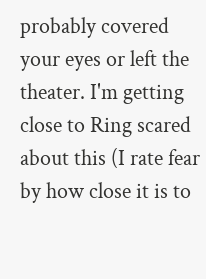probably covered your eyes or left the theater. I'm getting close to Ring scared about this (I rate fear by how close it is to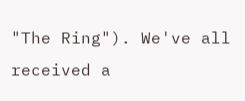"The Ring"). We've all received a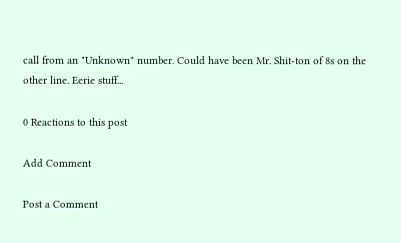call from an "Unknown" number. Could have been Mr. Shit-ton of 8s on the other line. Eerie stuff...

0 Reactions to this post

Add Comment

Post a Comment